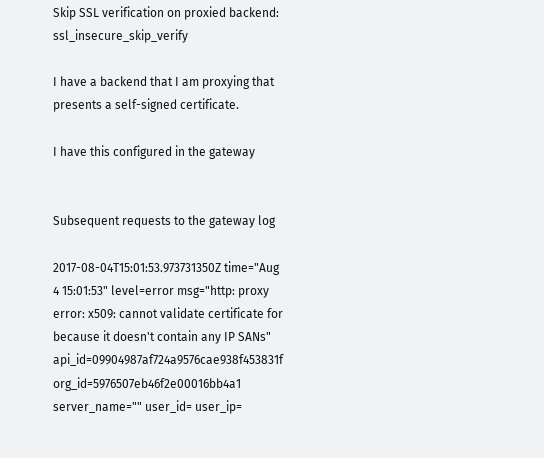Skip SSL verification on proxied backend: ssl_insecure_skip_verify

I have a backend that I am proxying that presents a self-signed certificate.

I have this configured in the gateway


Subsequent requests to the gateway log

2017-08-04T15:01:53.973731350Z time="Aug 4 15:01:53" level=error msg="http: proxy error: x509: cannot validate certificate for because it doesn't contain any IP SANs" api_id=09904987af724a9576cae938f453831f org_id=5976507eb46f2e00016bb4a1 server_name="" user_id= user_ip=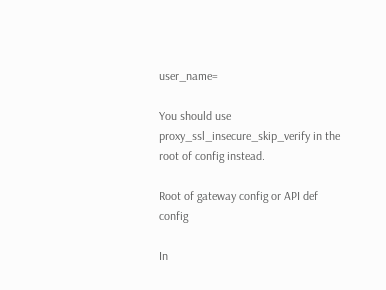user_name=

You should use proxy_ssl_insecure_skip_verify in the root of config instead.

Root of gateway config or API def config

In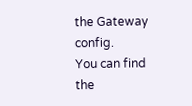the Gateway config.
You can find the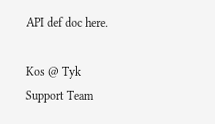API def doc here.

Kos @ Tyk Support Team